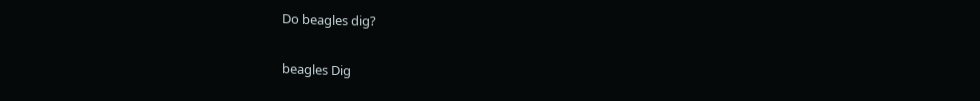Do beagles dig?

beagles Dig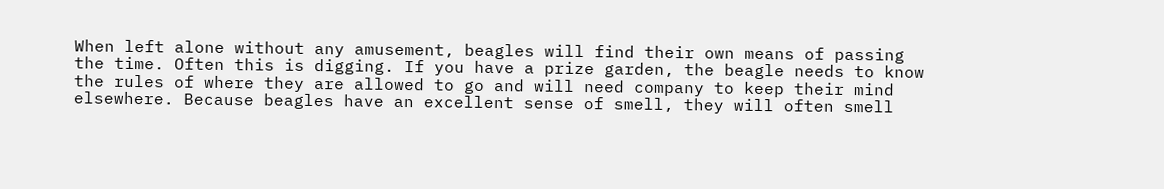When left alone without any amusement, beagles will find their own means of passing the time. Often this is digging. If you have a prize garden, the beagle needs to know the rules of where they are allowed to go and will need company to keep their mind elsewhere. Because beagles have an excellent sense of smell, they will often smell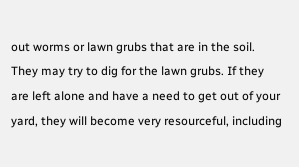out worms or lawn grubs that are in the soil. They may try to dig for the lawn grubs. If they are left alone and have a need to get out of your yard, they will become very resourceful, including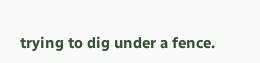trying to dig under a fence.